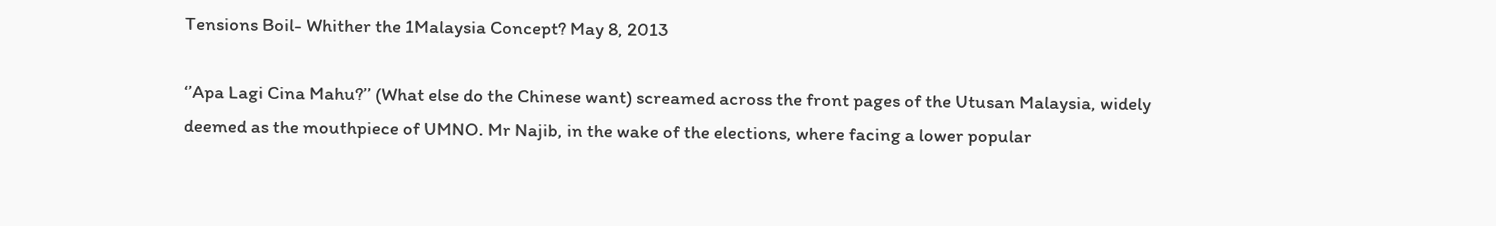Tensions Boil- Whither the 1Malaysia Concept? May 8, 2013

‘’Apa Lagi Cina Mahu?’’ (What else do the Chinese want) screamed across the front pages of the Utusan Malaysia, widely deemed as the mouthpiece of UMNO. Mr Najib, in the wake of the elections, where facing a lower popular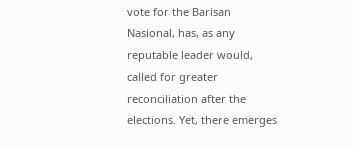vote for the Barisan Nasional, has, as any reputable leader would, called for greater reconciliation after the elections. Yet, there emerges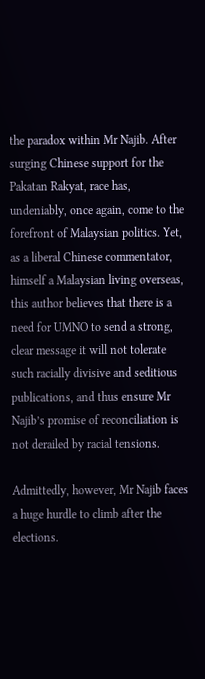the paradox within Mr Najib. After surging Chinese support for the Pakatan Rakyat, race has, undeniably, once again, come to the forefront of Malaysian politics. Yet, as a liberal Chinese commentator, himself a Malaysian living overseas, this author believes that there is a need for UMNO to send a strong, clear message it will not tolerate such racially divisive and seditious publications, and thus ensure Mr Najib’s promise of reconciliation is not derailed by racial tensions.

Admittedly, however, Mr Najib faces a huge hurdle to climb after the elections.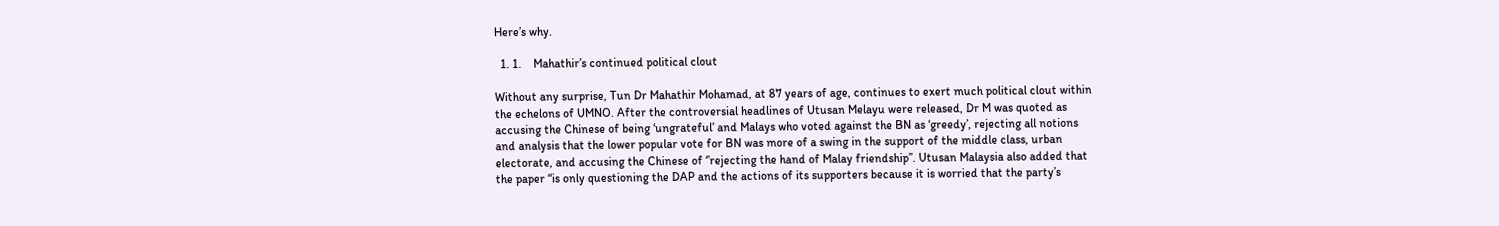Here’s why.

  1. 1.    Mahathir’s continued political clout

Without any surprise, Tun Dr Mahathir Mohamad, at 87 years of age, continues to exert much political clout within the echelons of UMNO. After the controversial headlines of Utusan Melayu were released, Dr M was quoted as accusing the Chinese of being ‘ungrateful’ and Malays who voted against the BN as ‘greedy’, rejecting all notions and analysis that the lower popular vote for BN was more of a swing in the support of the middle class, urban electorate, and accusing the Chinese of ‘’rejecting the hand of Malay friendship’’. Utusan Malaysia also added that the paper “is only questioning the DAP and the actions of its supporters because it is worried that the party’s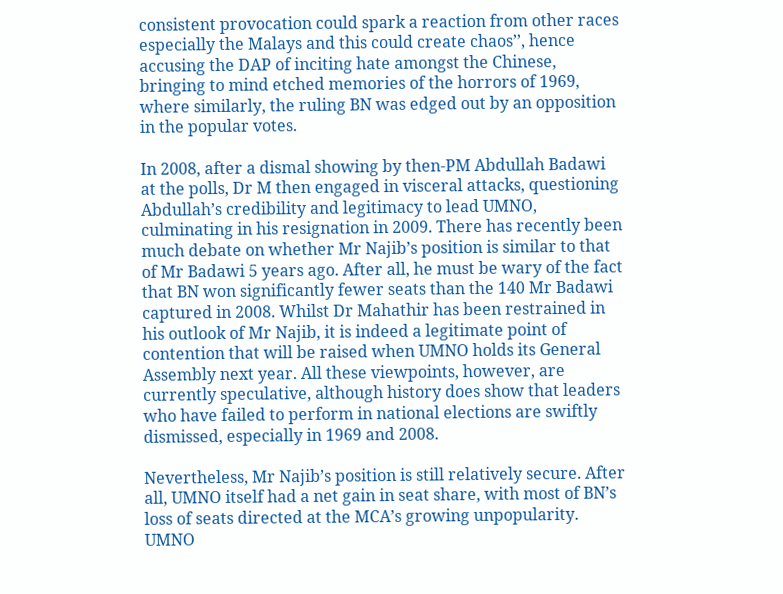consistent provocation could spark a reaction from other races especially the Malays and this could create chaos’’, hence accusing the DAP of inciting hate amongst the Chinese, bringing to mind etched memories of the horrors of 1969, where similarly, the ruling BN was edged out by an opposition in the popular votes.

In 2008, after a dismal showing by then-PM Abdullah Badawi at the polls, Dr M then engaged in visceral attacks, questioning Abdullah’s credibility and legitimacy to lead UMNO, culminating in his resignation in 2009. There has recently been much debate on whether Mr Najib’s position is similar to that of Mr Badawi 5 years ago. After all, he must be wary of the fact that BN won significantly fewer seats than the 140 Mr Badawi captured in 2008. Whilst Dr Mahathir has been restrained in his outlook of Mr Najib, it is indeed a legitimate point of contention that will be raised when UMNO holds its General Assembly next year. All these viewpoints, however, are currently speculative, although history does show that leaders who have failed to perform in national elections are swiftly dismissed, especially in 1969 and 2008.

Nevertheless, Mr Najib’s position is still relatively secure. After all, UMNO itself had a net gain in seat share, with most of BN’s loss of seats directed at the MCA’s growing unpopularity. UMNO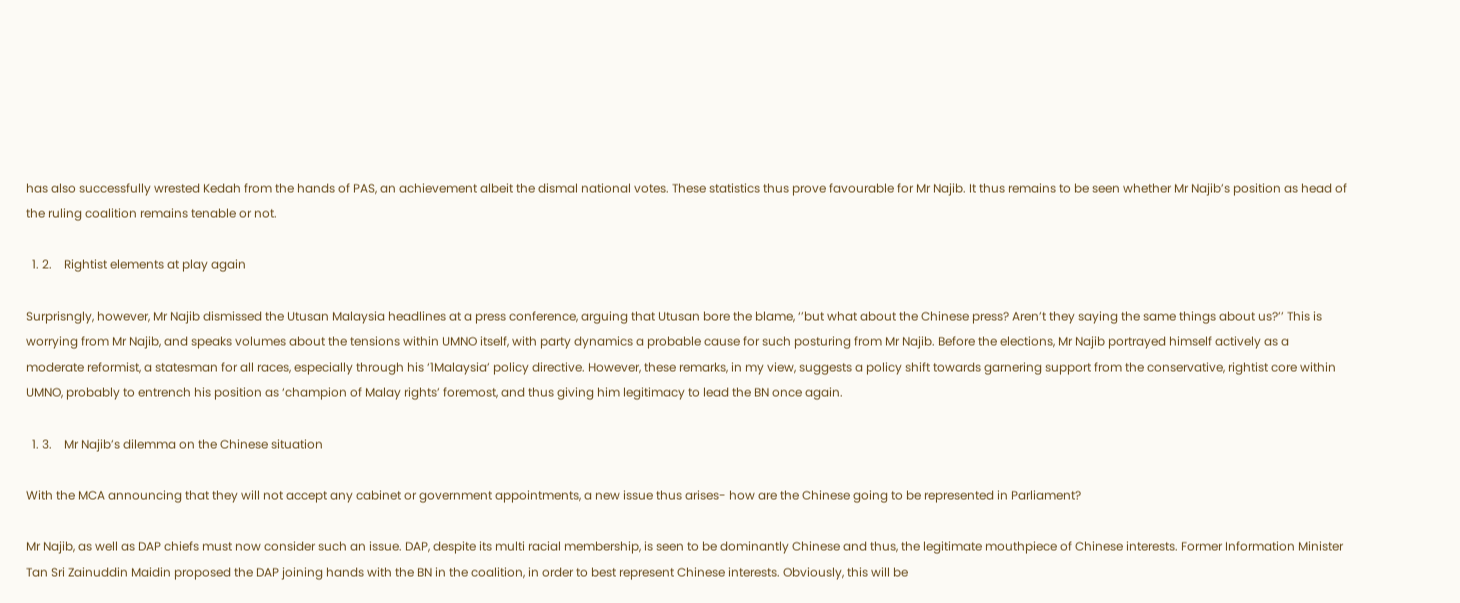has also successfully wrested Kedah from the hands of PAS, an achievement albeit the dismal national votes. These statistics thus prove favourable for Mr Najib. It thus remains to be seen whether Mr Najib’s position as head of the ruling coalition remains tenable or not.

  1. 2.    Rightist elements at play again

Surprisngly, however, Mr Najib dismissed the Utusan Malaysia headlines at a press conference, arguing that Utusan bore the blame, ‘’but what about the Chinese press? Aren’t they saying the same things about us?’’ This is worrying from Mr Najib, and speaks volumes about the tensions within UMNO itself, with party dynamics a probable cause for such posturing from Mr Najib. Before the elections, Mr Najib portrayed himself actively as a moderate reformist, a statesman for all races, especially through his ‘1Malaysia’ policy directive. However, these remarks, in my view, suggests a policy shift towards garnering support from the conservative, rightist core within UMNO, probably to entrench his position as ‘champion of Malay rights’ foremost, and thus giving him legitimacy to lead the BN once again.

  1. 3.    Mr Najib’s dilemma on the Chinese situation

With the MCA announcing that they will not accept any cabinet or government appointments, a new issue thus arises- how are the Chinese going to be represented in Parliament?

Mr Najib, as well as DAP chiefs must now consider such an issue. DAP, despite its multi racial membership, is seen to be dominantly Chinese and thus, the legitimate mouthpiece of Chinese interests. Former Information Minister Tan Sri Zainuddin Maidin proposed the DAP joining hands with the BN in the coalition, in order to best represent Chinese interests. Obviously, this will be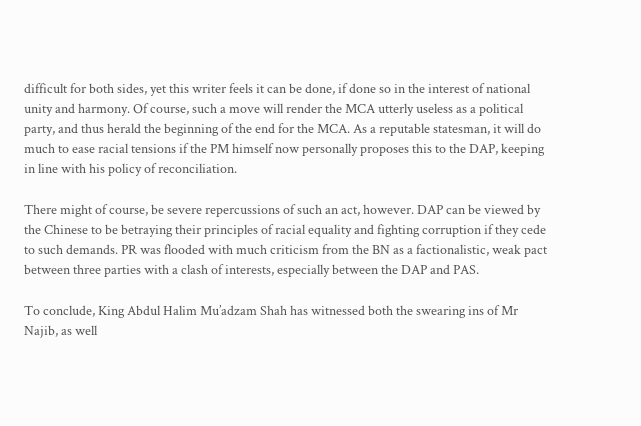difficult for both sides, yet this writer feels it can be done, if done so in the interest of national unity and harmony. Of course, such a move will render the MCA utterly useless as a political party, and thus herald the beginning of the end for the MCA. As a reputable statesman, it will do much to ease racial tensions if the PM himself now personally proposes this to the DAP, keeping in line with his policy of reconciliation.

There might of course, be severe repercussions of such an act, however. DAP can be viewed by the Chinese to be betraying their principles of racial equality and fighting corruption if they cede to such demands. PR was flooded with much criticism from the BN as a factionalistic, weak pact between three parties with a clash of interests, especially between the DAP and PAS.

To conclude, King Abdul Halim Mu’adzam Shah has witnessed both the swearing ins of Mr Najib, as well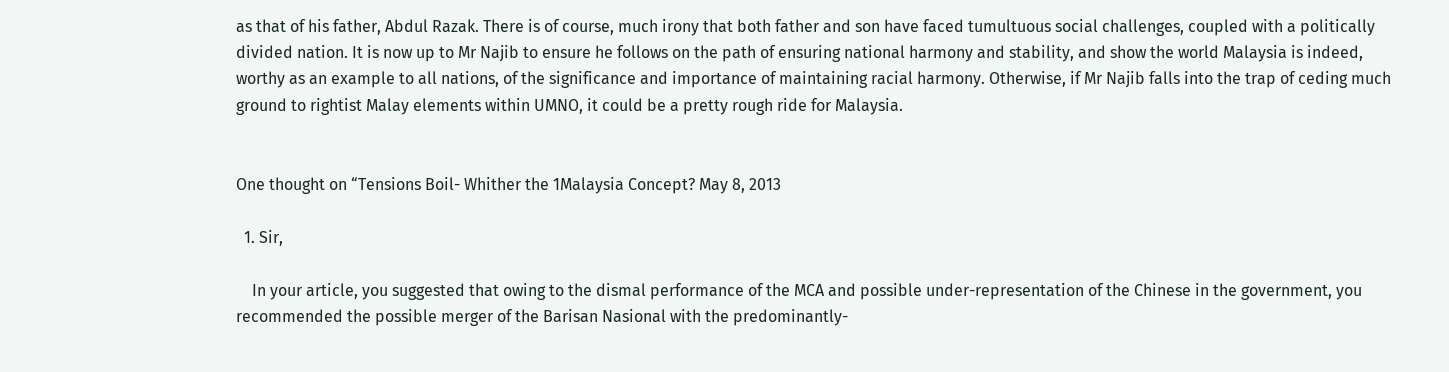as that of his father, Abdul Razak. There is of course, much irony that both father and son have faced tumultuous social challenges, coupled with a politically divided nation. It is now up to Mr Najib to ensure he follows on the path of ensuring national harmony and stability, and show the world Malaysia is indeed, worthy as an example to all nations, of the significance and importance of maintaining racial harmony. Otherwise, if Mr Najib falls into the trap of ceding much ground to rightist Malay elements within UMNO, it could be a pretty rough ride for Malaysia.


One thought on “Tensions Boil- Whither the 1Malaysia Concept? May 8, 2013

  1. Sir,

    In your article, you suggested that owing to the dismal performance of the MCA and possible under-representation of the Chinese in the government, you recommended the possible merger of the Barisan Nasional with the predominantly-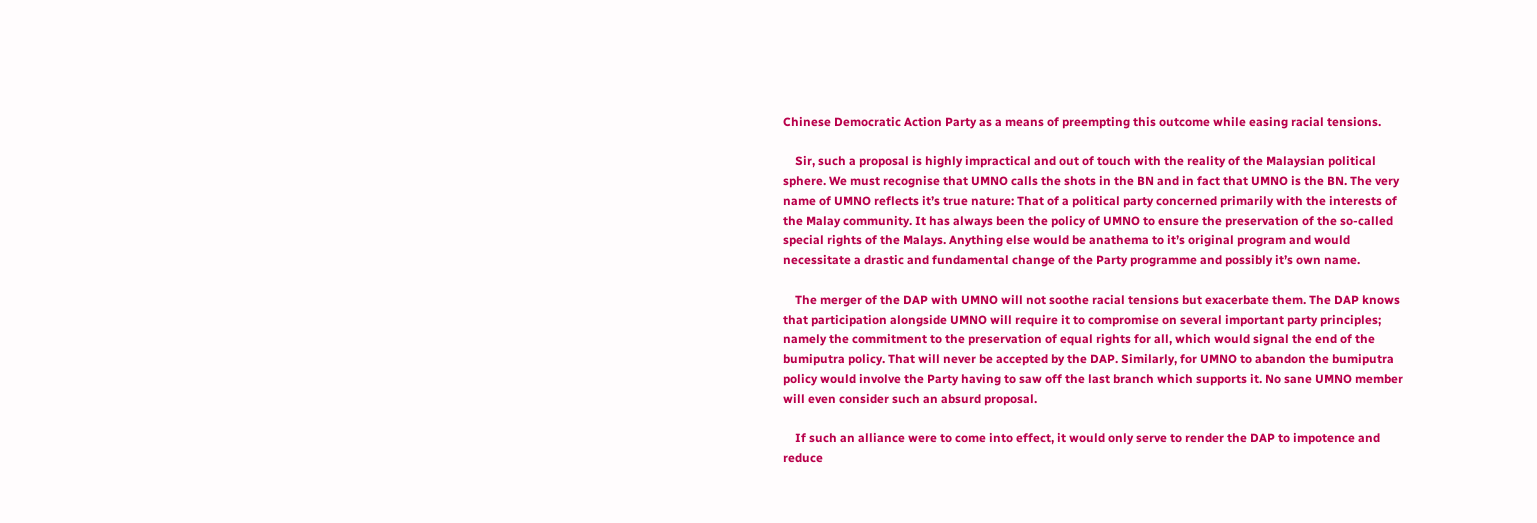Chinese Democratic Action Party as a means of preempting this outcome while easing racial tensions.

    Sir, such a proposal is highly impractical and out of touch with the reality of the Malaysian political sphere. We must recognise that UMNO calls the shots in the BN and in fact that UMNO is the BN. The very name of UMNO reflects it’s true nature: That of a political party concerned primarily with the interests of the Malay community. It has always been the policy of UMNO to ensure the preservation of the so-called special rights of the Malays. Anything else would be anathema to it’s original program and would necessitate a drastic and fundamental change of the Party programme and possibly it’s own name.

    The merger of the DAP with UMNO will not soothe racial tensions but exacerbate them. The DAP knows that participation alongside UMNO will require it to compromise on several important party principles; namely the commitment to the preservation of equal rights for all, which would signal the end of the bumiputra policy. That will never be accepted by the DAP. Similarly, for UMNO to abandon the bumiputra policy would involve the Party having to saw off the last branch which supports it. No sane UMNO member will even consider such an absurd proposal.

    If such an alliance were to come into effect, it would only serve to render the DAP to impotence and reduce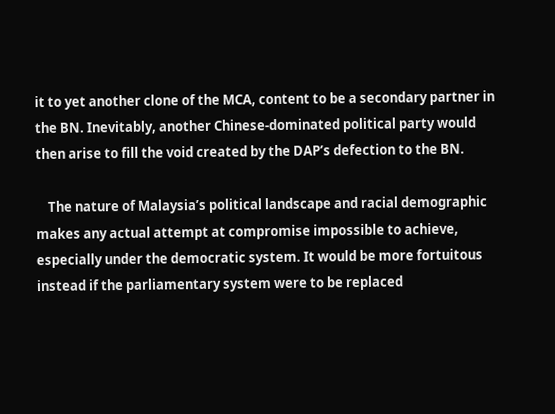it to yet another clone of the MCA, content to be a secondary partner in the BN. Inevitably, another Chinese-dominated political party would then arise to fill the void created by the DAP’s defection to the BN.

    The nature of Malaysia’s political landscape and racial demographic makes any actual attempt at compromise impossible to achieve, especially under the democratic system. It would be more fortuitous instead if the parliamentary system were to be replaced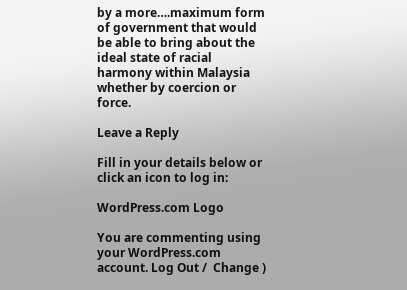by a more….maximum form of government that would be able to bring about the ideal state of racial harmony within Malaysia whether by coercion or force.

Leave a Reply

Fill in your details below or click an icon to log in:

WordPress.com Logo

You are commenting using your WordPress.com account. Log Out /  Change )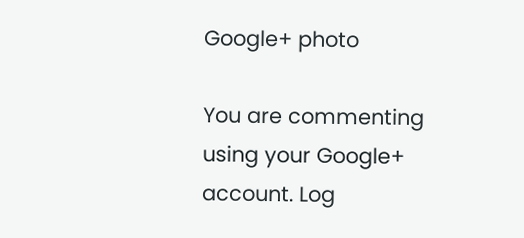Google+ photo

You are commenting using your Google+ account. Log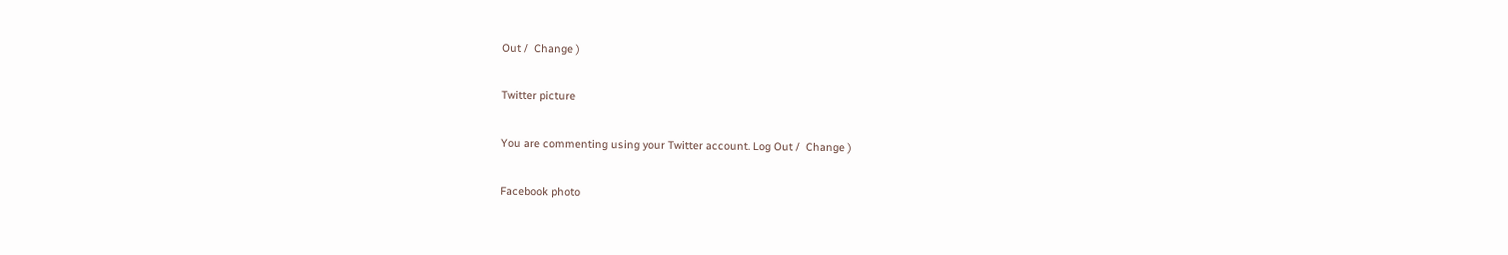Out /  Change )

Twitter picture

You are commenting using your Twitter account. Log Out /  Change )

Facebook photo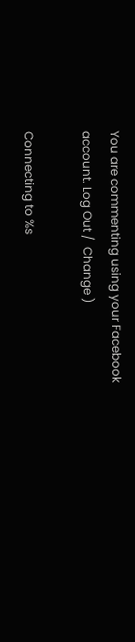You are commenting using your Facebook account. Log Out /  Change )

Connecting to %s